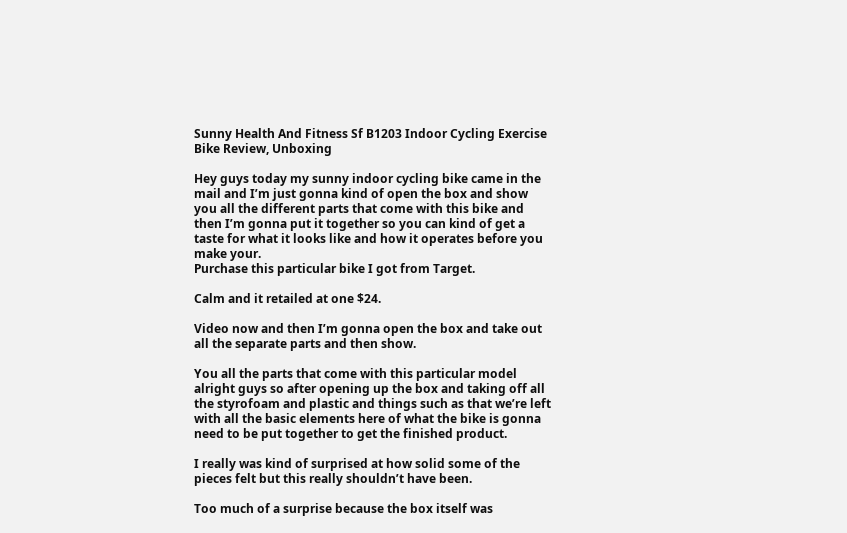Sunny Health And Fitness Sf B1203 Indoor Cycling Exercise Bike Review, Unboxing

Hey guys today my sunny indoor cycling bike came in the mail and I’m just gonna kind of open the box and show you all the different parts that come with this bike and then I’m gonna put it together so you can kind of get a taste for what it looks like and how it operates before you make your.
Purchase this particular bike I got from Target.

Calm and it retailed at one $24.

Video now and then I’m gonna open the box and take out all the separate parts and then show.

You all the parts that come with this particular model alright guys so after opening up the box and taking off all the styrofoam and plastic and things such as that we’re left with all the basic elements here of what the bike is gonna need to be put together to get the finished product.

I really was kind of surprised at how solid some of the pieces felt but this really shouldn’t have been.

Too much of a surprise because the box itself was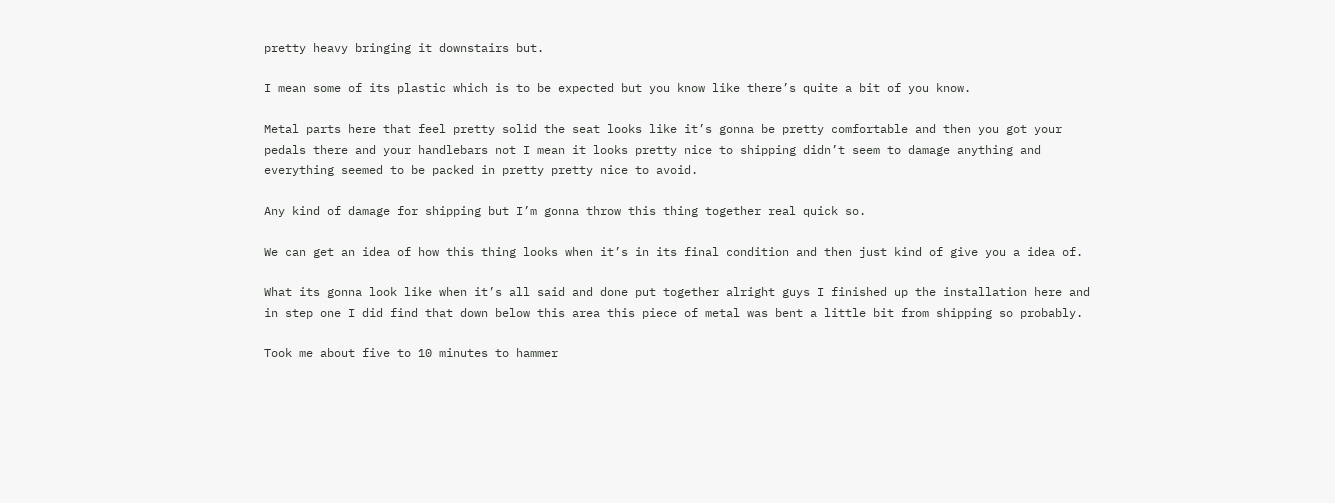pretty heavy bringing it downstairs but.

I mean some of its plastic which is to be expected but you know like there’s quite a bit of you know.

Metal parts here that feel pretty solid the seat looks like it’s gonna be pretty comfortable and then you got your pedals there and your handlebars not I mean it looks pretty nice to shipping didn’t seem to damage anything and everything seemed to be packed in pretty pretty nice to avoid.

Any kind of damage for shipping but I’m gonna throw this thing together real quick so.

We can get an idea of how this thing looks when it’s in its final condition and then just kind of give you a idea of.

What its gonna look like when it’s all said and done put together alright guys I finished up the installation here and in step one I did find that down below this area this piece of metal was bent a little bit from shipping so probably.

Took me about five to 10 minutes to hammer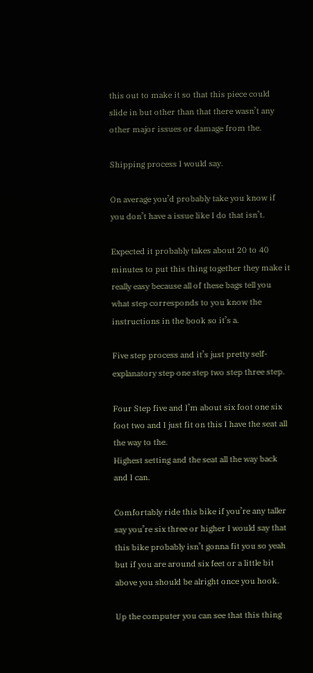this out to make it so that this piece could slide in but other than that there wasn’t any other major issues or damage from the.

Shipping process I would say.

On average you’d probably take you know if you don’t have a issue like I do that isn’t.

Expected it probably takes about 20 to 40 minutes to put this thing together they make it really easy because all of these bags tell you what step corresponds to you know the instructions in the book so it’s a.

Five step process and it’s just pretty self-explanatory step one step two step three step.

Four Step five and I’m about six foot one six foot two and I just fit on this I have the seat all the way to the.
Highest setting and the seat all the way back and I can.

Comfortably ride this bike if you’re any taller say you’re six three or higher I would say that this bike probably isn’t gonna fit you so yeah but if you are around six feet or a little bit above you should be alright once you hook.

Up the computer you can see that this thing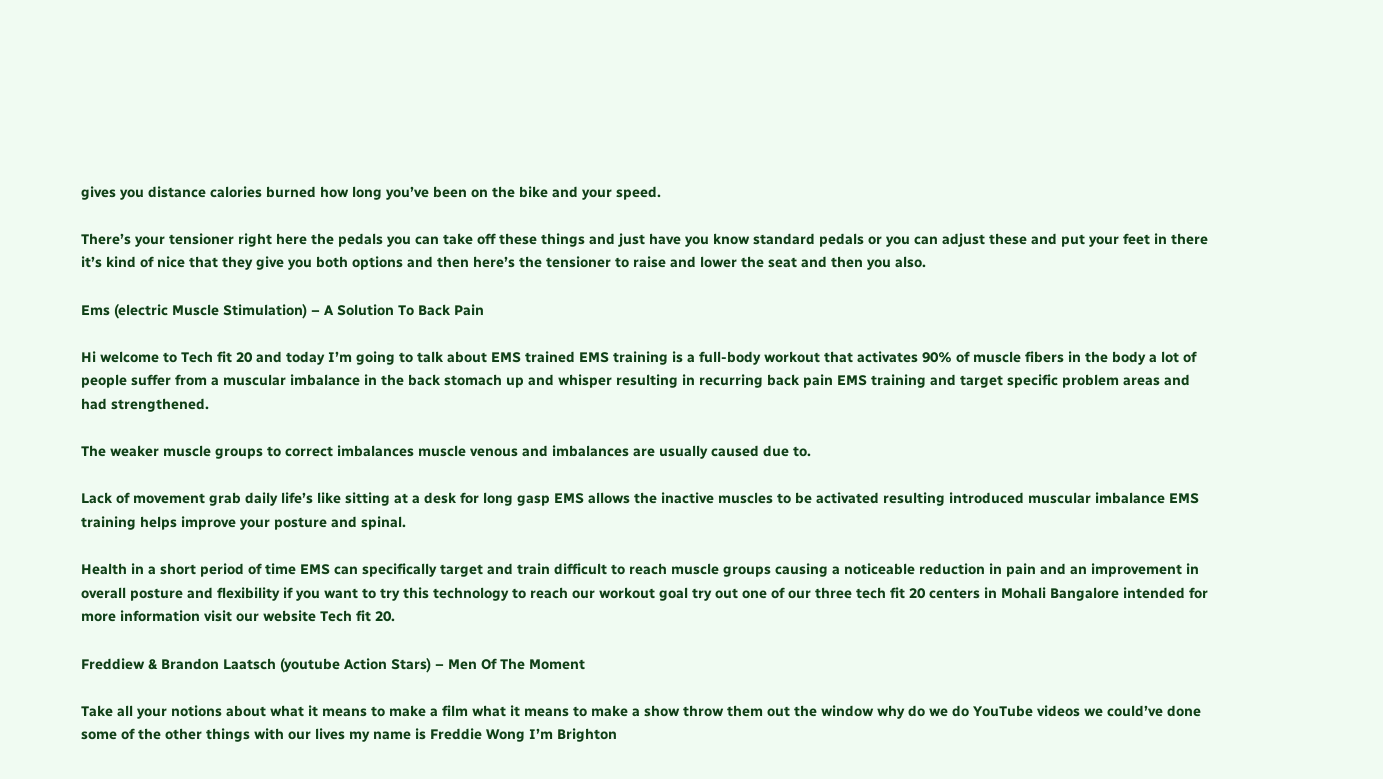gives you distance calories burned how long you’ve been on the bike and your speed.

There’s your tensioner right here the pedals you can take off these things and just have you know standard pedals or you can adjust these and put your feet in there it’s kind of nice that they give you both options and then here’s the tensioner to raise and lower the seat and then you also.

Ems (electric Muscle Stimulation) – A Solution To Back Pain

Hi welcome to Tech fit 20 and today I’m going to talk about EMS trained EMS training is a full-body workout that activates 90% of muscle fibers in the body a lot of people suffer from a muscular imbalance in the back stomach up and whisper resulting in recurring back pain EMS training and target specific problem areas and had strengthened.

The weaker muscle groups to correct imbalances muscle venous and imbalances are usually caused due to.

Lack of movement grab daily life’s like sitting at a desk for long gasp EMS allows the inactive muscles to be activated resulting introduced muscular imbalance EMS training helps improve your posture and spinal.

Health in a short period of time EMS can specifically target and train difficult to reach muscle groups causing a noticeable reduction in pain and an improvement in overall posture and flexibility if you want to try this technology to reach our workout goal try out one of our three tech fit 20 centers in Mohali Bangalore intended for more information visit our website Tech fit 20.

Freddiew & Brandon Laatsch (youtube Action Stars) – Men Of The Moment

Take all your notions about what it means to make a film what it means to make a show throw them out the window why do we do YouTube videos we could’ve done some of the other things with our lives my name is Freddie Wong I’m Brighton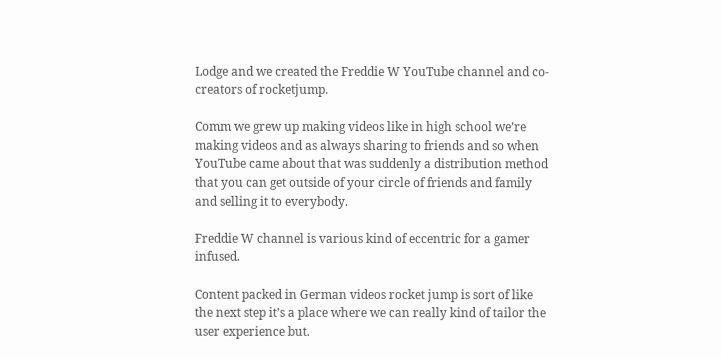Lodge and we created the Freddie W YouTube channel and co-creators of rocketjump.

Comm we grew up making videos like in high school we’re making videos and as always sharing to friends and so when YouTube came about that was suddenly a distribution method that you can get outside of your circle of friends and family and selling it to everybody.

Freddie W channel is various kind of eccentric for a gamer infused.

Content packed in German videos rocket jump is sort of like the next step it’s a place where we can really kind of tailor the user experience but.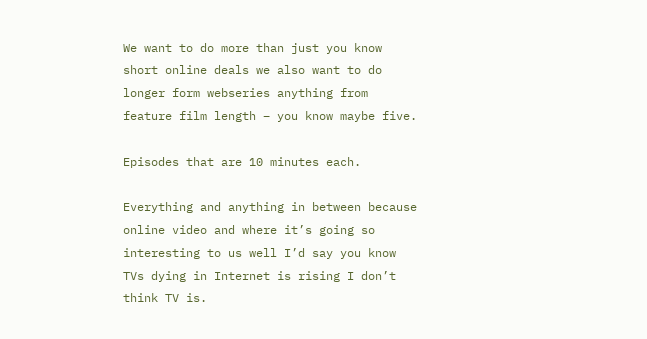We want to do more than just you know short online deals we also want to do longer form webseries anything from feature film length – you know maybe five.

Episodes that are 10 minutes each.

Everything and anything in between because online video and where it’s going so interesting to us well I’d say you know TVs dying in Internet is rising I don’t think TV is.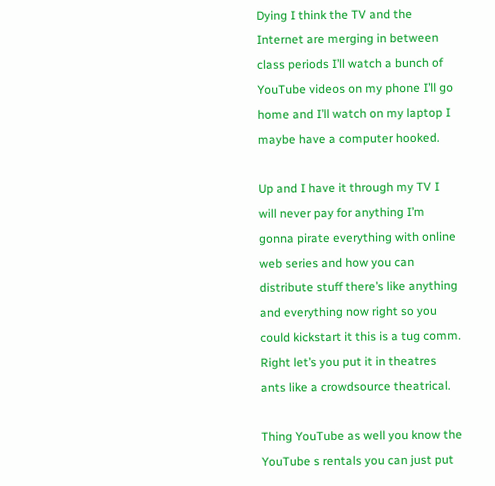Dying I think the TV and the Internet are merging in between class periods I’ll watch a bunch of YouTube videos on my phone I’ll go home and I’ll watch on my laptop I maybe have a computer hooked.

Up and I have it through my TV I will never pay for anything I’m gonna pirate everything with online web series and how you can distribute stuff there’s like anything and everything now right so you could kickstart it this is a tug comm.
Right let’s you put it in theatres ants like a crowdsource theatrical.

Thing YouTube as well you know the YouTube s rentals you can just put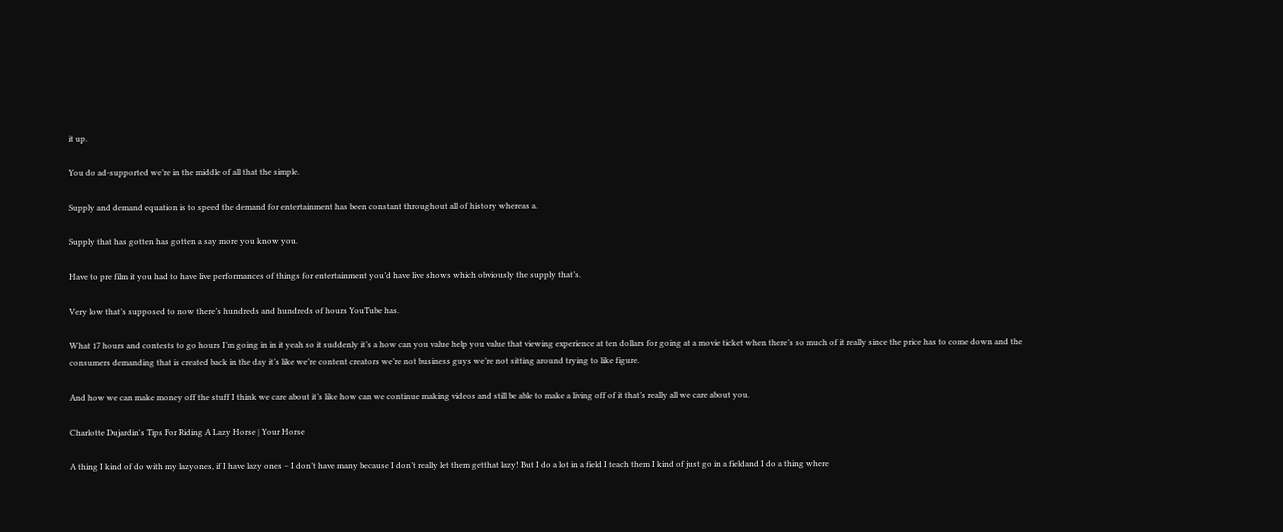it up.

You do ad-supported we’re in the middle of all that the simple.

Supply and demand equation is to speed the demand for entertainment has been constant throughout all of history whereas a.

Supply that has gotten has gotten a say more you know you.

Have to pre film it you had to have live performances of things for entertainment you’d have live shows which obviously the supply that’s.

Very low that’s supposed to now there’s hundreds and hundreds of hours YouTube has.

What 17 hours and contests to go hours I’m going in in it yeah so it suddenly it’s a how can you value help you value that viewing experience at ten dollars for going at a movie ticket when there’s so much of it really since the price has to come down and the consumers demanding that is created back in the day it’s like we’re content creators we’re not business guys we’re not sitting around trying to like figure.

And how we can make money off the stuff I think we care about it’s like how can we continue making videos and still be able to make a living off of it that’s really all we care about you.

Charlotte Dujardin's Tips For Riding A Lazy Horse | Your Horse

A thing I kind of do with my lazyones, if I have lazy ones – I don’t have many because I don’t really let them getthat lazy! But I do a lot in a field I teach them I kind of just go in a fieldand I do a thing where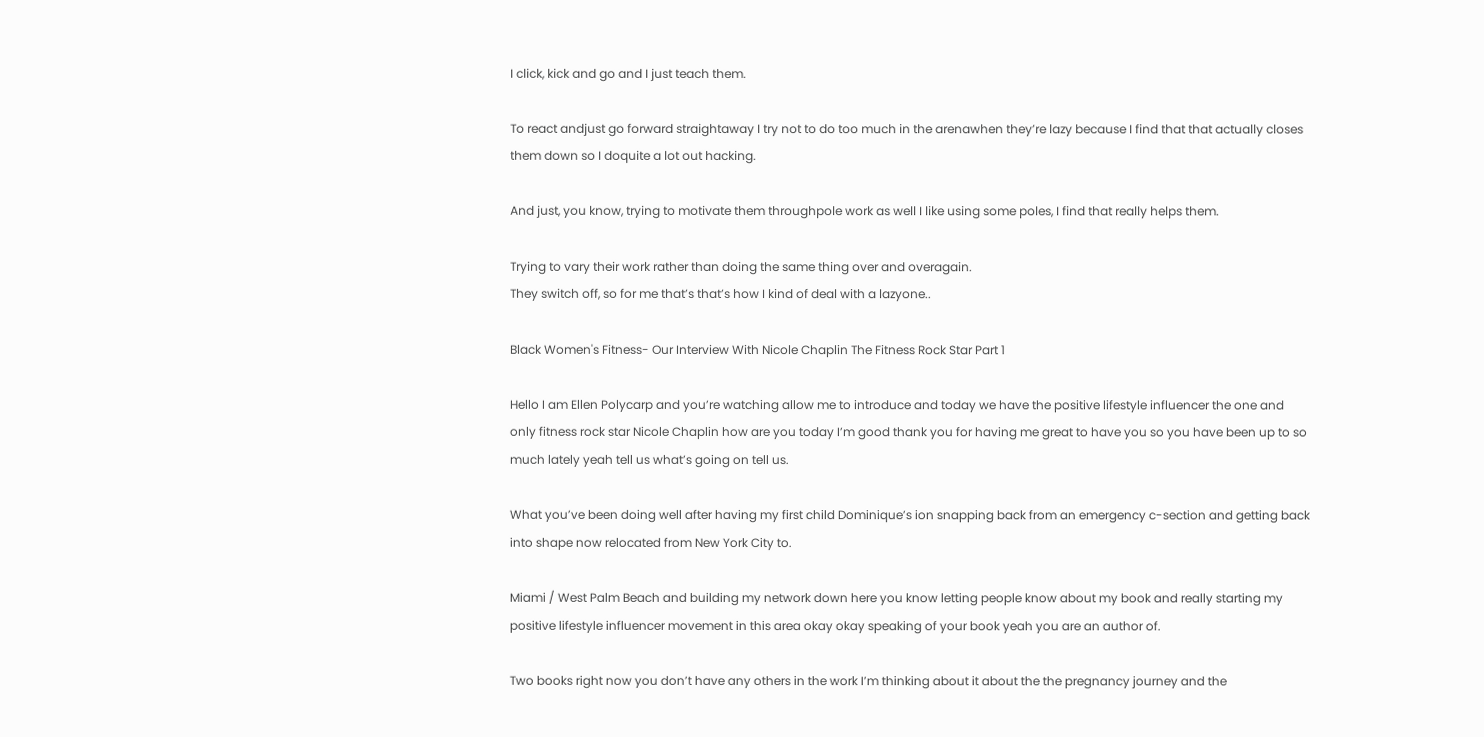I click, kick and go and I just teach them.

To react andjust go forward straightaway I try not to do too much in the arenawhen they’re lazy because I find that that actually closes them down so I doquite a lot out hacking.

And just, you know, trying to motivate them throughpole work as well I like using some poles, I find that really helps them.

Trying to vary their work rather than doing the same thing over and overagain.
They switch off, so for me that’s that’s how I kind of deal with a lazyone..

Black Women's Fitness- Our Interview With Nicole Chaplin The Fitness Rock Star Part 1

Hello I am Ellen Polycarp and you’re watching allow me to introduce and today we have the positive lifestyle influencer the one and only fitness rock star Nicole Chaplin how are you today I’m good thank you for having me great to have you so you have been up to so much lately yeah tell us what’s going on tell us.

What you’ve been doing well after having my first child Dominique’s ion snapping back from an emergency c-section and getting back into shape now relocated from New York City to.

Miami / West Palm Beach and building my network down here you know letting people know about my book and really starting my positive lifestyle influencer movement in this area okay okay speaking of your book yeah you are an author of.

Two books right now you don’t have any others in the work I’m thinking about it about the the pregnancy journey and the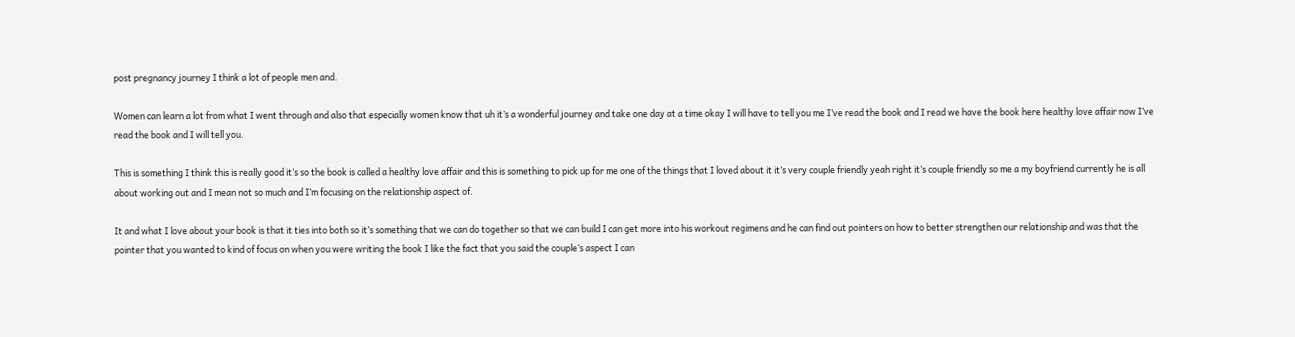post pregnancy journey I think a lot of people men and.

Women can learn a lot from what I went through and also that especially women know that uh it’s a wonderful journey and take one day at a time okay I will have to tell you me I’ve read the book and I read we have the book here healthy love affair now I’ve read the book and I will tell you.

This is something I think this is really good it’s so the book is called a healthy love affair and this is something to pick up for me one of the things that I loved about it it’s very couple friendly yeah right it’s couple friendly so me a my boyfriend currently he is all about working out and I mean not so much and I’m focusing on the relationship aspect of.

It and what I love about your book is that it ties into both so it’s something that we can do together so that we can build I can get more into his workout regimens and he can find out pointers on how to better strengthen our relationship and was that the pointer that you wanted to kind of focus on when you were writing the book I like the fact that you said the couple’s aspect I can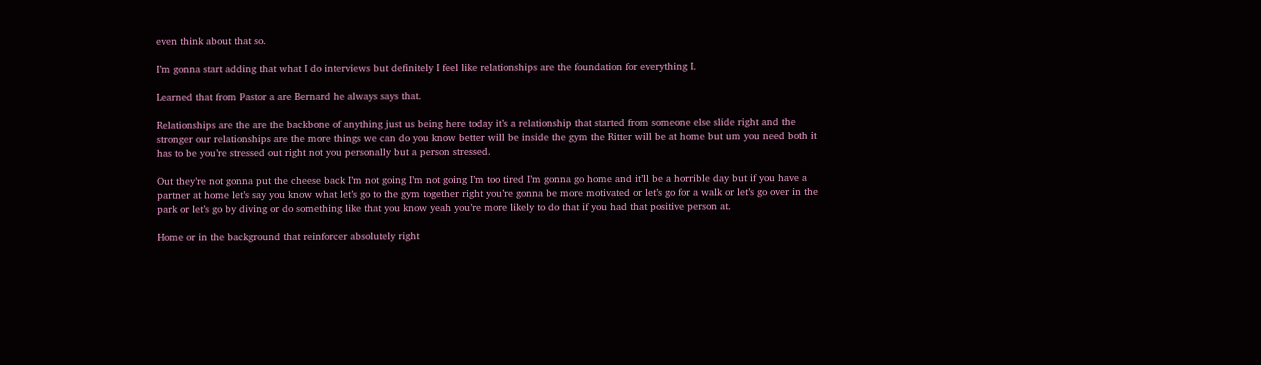even think about that so.

I’m gonna start adding that what I do interviews but definitely I feel like relationships are the foundation for everything I.

Learned that from Pastor a are Bernard he always says that.

Relationships are the are the backbone of anything just us being here today it’s a relationship that started from someone else slide right and the stronger our relationships are the more things we can do you know better will be inside the gym the Ritter will be at home but um you need both it has to be you’re stressed out right not you personally but a person stressed.

Out they’re not gonna put the cheese back I’m not going I’m not going I’m too tired I’m gonna go home and it’ll be a horrible day but if you have a partner at home let’s say you know what let’s go to the gym together right you’re gonna be more motivated or let’s go for a walk or let’s go over in the park or let’s go by diving or do something like that you know yeah you’re more likely to do that if you had that positive person at.

Home or in the background that reinforcer absolutely right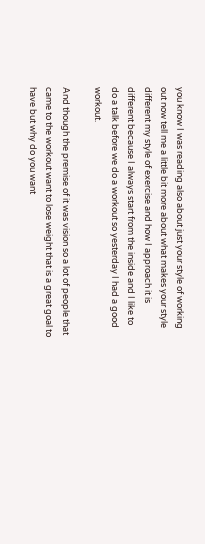you know I was reading also about just your style of working out now tell me a little bit more about what makes your style different my style of exercise and how I approach it is different because I always start from the inside and I like to do a talk before we do a workout so yesterday I had a good workout.

And though the premise of it was vision so a lot of people that came to the workout want to lose weight that is a great goal to have but why do you want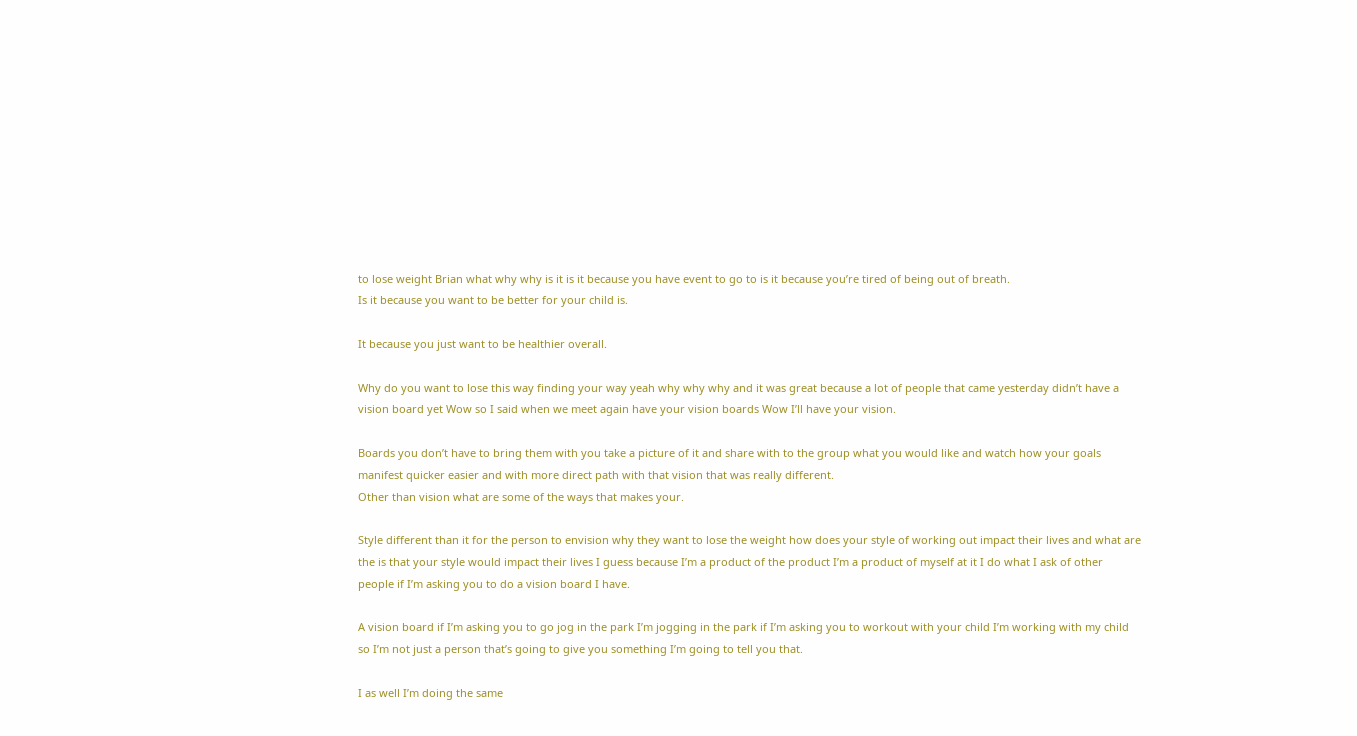to lose weight Brian what why why is it is it because you have event to go to is it because you’re tired of being out of breath.
Is it because you want to be better for your child is.

It because you just want to be healthier overall.

Why do you want to lose this way finding your way yeah why why why and it was great because a lot of people that came yesterday didn’t have a vision board yet Wow so I said when we meet again have your vision boards Wow I’ll have your vision.

Boards you don’t have to bring them with you take a picture of it and share with to the group what you would like and watch how your goals manifest quicker easier and with more direct path with that vision that was really different.
Other than vision what are some of the ways that makes your.

Style different than it for the person to envision why they want to lose the weight how does your style of working out impact their lives and what are the is that your style would impact their lives I guess because I’m a product of the product I’m a product of myself at it I do what I ask of other people if I’m asking you to do a vision board I have.

A vision board if I’m asking you to go jog in the park I’m jogging in the park if I’m asking you to workout with your child I’m working with my child so I’m not just a person that’s going to give you something I’m going to tell you that.

I as well I’m doing the same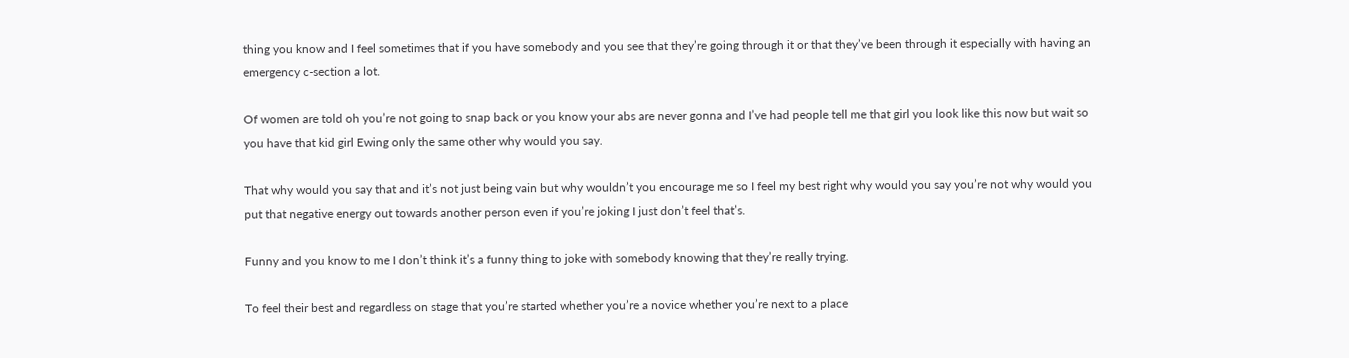thing you know and I feel sometimes that if you have somebody and you see that they’re going through it or that they’ve been through it especially with having an emergency c-section a lot.

Of women are told oh you’re not going to snap back or you know your abs are never gonna and I’ve had people tell me that girl you look like this now but wait so you have that kid girl Ewing only the same other why would you say.

That why would you say that and it’s not just being vain but why wouldn’t you encourage me so I feel my best right why would you say you’re not why would you put that negative energy out towards another person even if you’re joking I just don’t feel that’s.

Funny and you know to me I don’t think it’s a funny thing to joke with somebody knowing that they’re really trying.

To feel their best and regardless on stage that you’re started whether you’re a novice whether you’re next to a place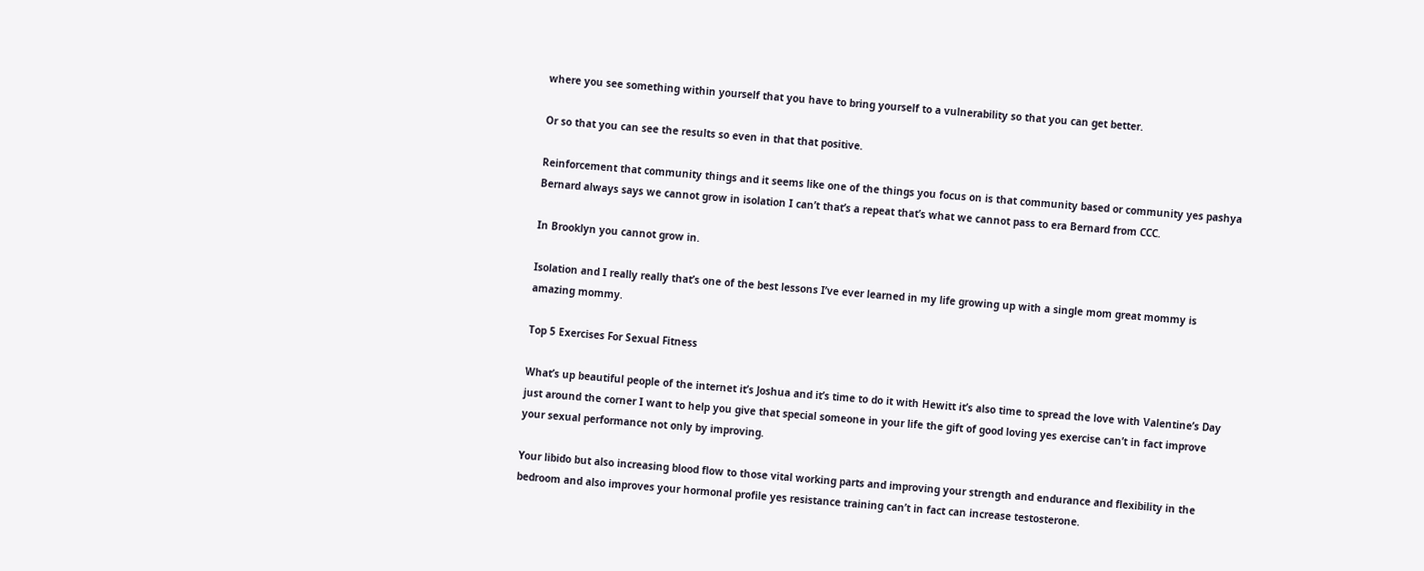where you see something within yourself that you have to bring yourself to a vulnerability so that you can get better.

Or so that you can see the results so even in that that positive.

Reinforcement that community things and it seems like one of the things you focus on is that community based or community yes pashya Bernard always says we cannot grow in isolation I can’t that’s a repeat that’s what we cannot pass to era Bernard from CCC.

In Brooklyn you cannot grow in.

Isolation and I really really that’s one of the best lessons I’ve ever learned in my life growing up with a single mom great mommy is amazing mommy.

Top 5 Exercises For Sexual Fitness

What’s up beautiful people of the internet it’s Joshua and it’s time to do it with Hewitt it’s also time to spread the love with Valentine’s Day just around the corner I want to help you give that special someone in your life the gift of good loving yes exercise can’t in fact improve your sexual performance not only by improving.

Your libido but also increasing blood flow to those vital working parts and improving your strength and endurance and flexibility in the bedroom and also improves your hormonal profile yes resistance training can’t in fact can increase testosterone.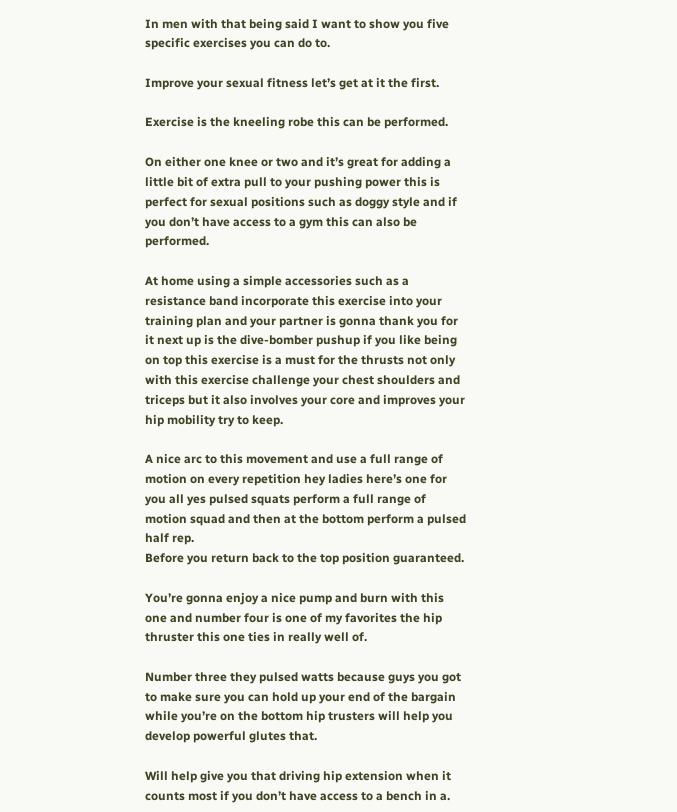In men with that being said I want to show you five specific exercises you can do to.

Improve your sexual fitness let’s get at it the first.

Exercise is the kneeling robe this can be performed.

On either one knee or two and it’s great for adding a little bit of extra pull to your pushing power this is perfect for sexual positions such as doggy style and if you don’t have access to a gym this can also be performed.

At home using a simple accessories such as a resistance band incorporate this exercise into your training plan and your partner is gonna thank you for it next up is the dive-bomber pushup if you like being on top this exercise is a must for the thrusts not only with this exercise challenge your chest shoulders and triceps but it also involves your core and improves your hip mobility try to keep.

A nice arc to this movement and use a full range of motion on every repetition hey ladies here’s one for you all yes pulsed squats perform a full range of motion squad and then at the bottom perform a pulsed half rep.
Before you return back to the top position guaranteed.

You’re gonna enjoy a nice pump and burn with this one and number four is one of my favorites the hip thruster this one ties in really well of.

Number three they pulsed watts because guys you got to make sure you can hold up your end of the bargain while you’re on the bottom hip trusters will help you develop powerful glutes that.

Will help give you that driving hip extension when it counts most if you don’t have access to a bench in a.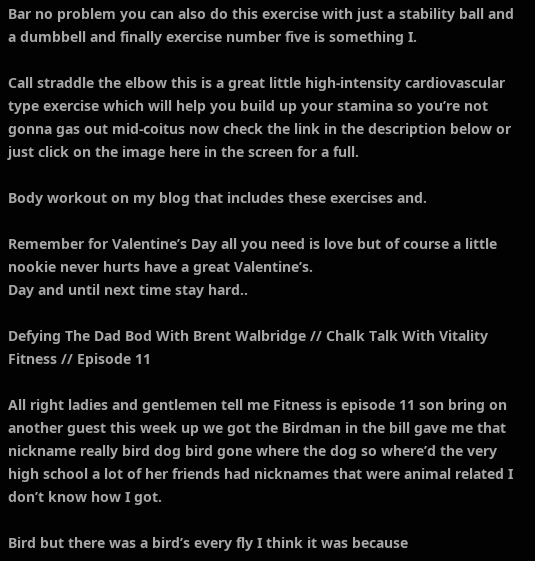Bar no problem you can also do this exercise with just a stability ball and a dumbbell and finally exercise number five is something I.

Call straddle the elbow this is a great little high-intensity cardiovascular type exercise which will help you build up your stamina so you’re not gonna gas out mid-coitus now check the link in the description below or just click on the image here in the screen for a full.

Body workout on my blog that includes these exercises and.

Remember for Valentine’s Day all you need is love but of course a little nookie never hurts have a great Valentine’s.
Day and until next time stay hard..

Defying The Dad Bod With Brent Walbridge // Chalk Talk With Vitality Fitness // Episode 11

All right ladies and gentlemen tell me Fitness is episode 11 son bring on another guest this week up we got the Birdman in the bill gave me that nickname really bird dog bird gone where the dog so where’d the very high school a lot of her friends had nicknames that were animal related I don’t know how I got.

Bird but there was a bird’s every fly I think it was because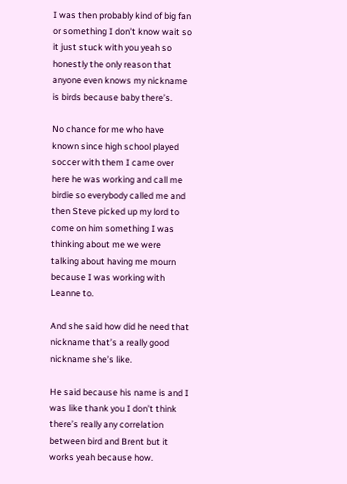I was then probably kind of big fan or something I don’t know wait so it just stuck with you yeah so honestly the only reason that anyone even knows my nickname is birds because baby there’s.

No chance for me who have known since high school played soccer with them I came over here he was working and call me birdie so everybody called me and then Steve picked up my lord to come on him something I was thinking about me we were talking about having me mourn because I was working with Leanne to.

And she said how did he need that nickname that’s a really good nickname she’s like.

He said because his name is and I was like thank you I don’t think there’s really any correlation between bird and Brent but it works yeah because how.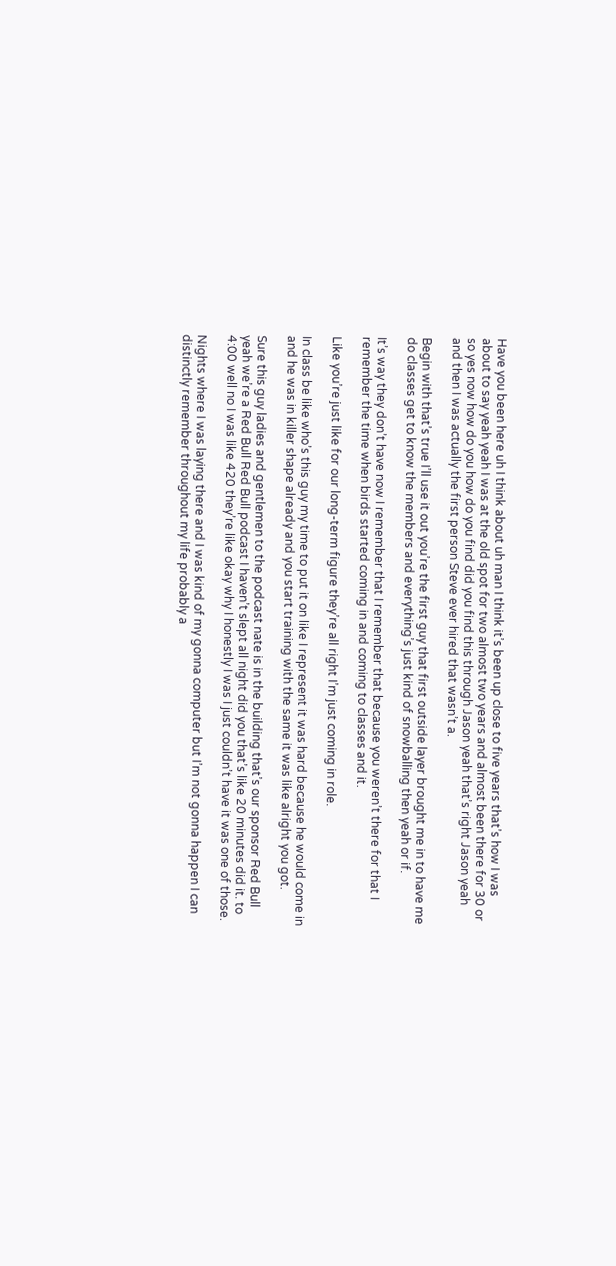Have you been here uh I think about uh man I think it’s been up close to five years that’s how I was about to say yeah yeah I was at the old spot for two almost two years and almost been there for 30 or so yes now how do you how do you find did you find this through Jason yeah that’s right Jason yeah and then I was actually the first person Steve ever hired that wasn’t a.

Begin with that’s true I’ll use it out you’re the first guy that first outside layer brought me in to have me do classes get to know the members and everything’s just kind of snowballing then yeah or if.

It’s way they don’t have now I remember that I remember that because you weren’t there for that I remember the time when birds started coming in and coming to classes and it.

Like you’re just like for our long-term figure they’re all right I’m just coming in role.

In class be like who’s this guy my time to put it on like I represent it was hard because he would come in and he was in killer shape already and you start training with the same it was like alright you got.

Sure this guy ladies and gentlemen to the podcast nate is in the building that’s our sponsor Red Bull yeah we’re a Red Bull Red Bull podcast I haven’t slept all night did you that’s like 20 minutes did it. to 4:00 well no I was like 420 they’re like okay why I honestly I was I just couldn’t have it was one of those.

Nights where I was laying there and I was kind of my gonna computer but I’m not gonna happen I can distinctly remember throughout my life probably a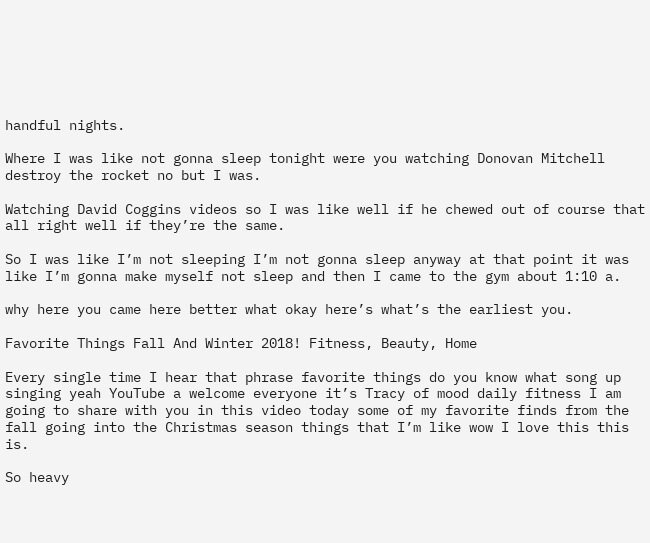handful nights.

Where I was like not gonna sleep tonight were you watching Donovan Mitchell destroy the rocket no but I was.

Watching David Coggins videos so I was like well if he chewed out of course that all right well if they’re the same.

So I was like I’m not sleeping I’m not gonna sleep anyway at that point it was like I’m gonna make myself not sleep and then I came to the gym about 1:10 a.

why here you came here better what okay here’s what’s the earliest you.

Favorite Things Fall And Winter 2018! Fitness, Beauty, Home

Every single time I hear that phrase favorite things do you know what song up singing yeah YouTube a welcome everyone it’s Tracy of mood daily fitness I am going to share with you in this video today some of my favorite finds from the fall going into the Christmas season things that I’m like wow I love this this is.

So heavy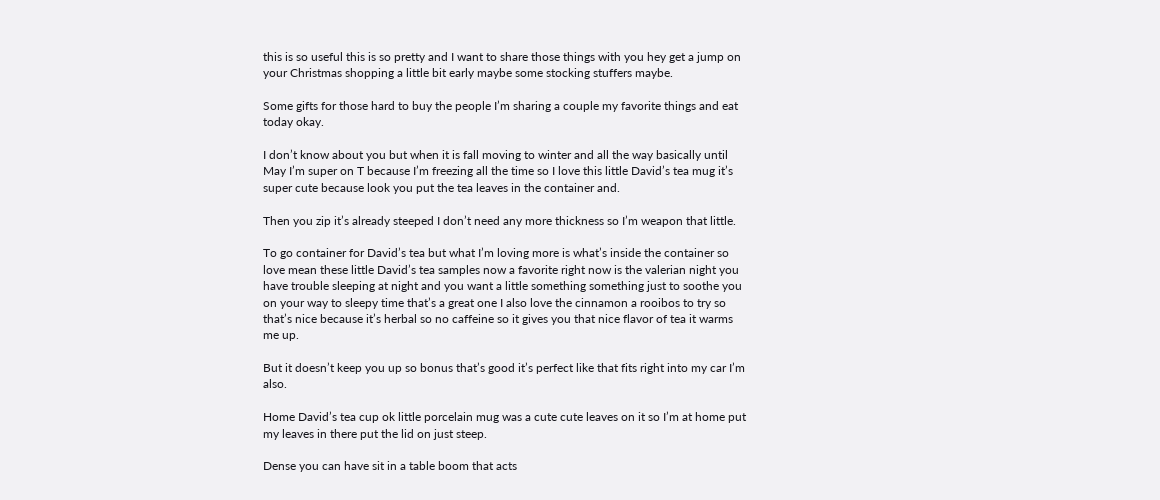this is so useful this is so pretty and I want to share those things with you hey get a jump on your Christmas shopping a little bit early maybe some stocking stuffers maybe.

Some gifts for those hard to buy the people I’m sharing a couple my favorite things and eat today okay.

I don’t know about you but when it is fall moving to winter and all the way basically until May I’m super on T because I’m freezing all the time so I love this little David’s tea mug it’s super cute because look you put the tea leaves in the container and.

Then you zip it’s already steeped I don’t need any more thickness so I’m weapon that little.

To go container for David’s tea but what I’m loving more is what’s inside the container so love mean these little David’s tea samples now a favorite right now is the valerian night you have trouble sleeping at night and you want a little something something just to soothe you on your way to sleepy time that’s a great one I also love the cinnamon a rooibos to try so that’s nice because it’s herbal so no caffeine so it gives you that nice flavor of tea it warms me up.

But it doesn’t keep you up so bonus that’s good it’s perfect like that fits right into my car I’m also.

Home David’s tea cup ok little porcelain mug was a cute cute leaves on it so I’m at home put my leaves in there put the lid on just steep.

Dense you can have sit in a table boom that acts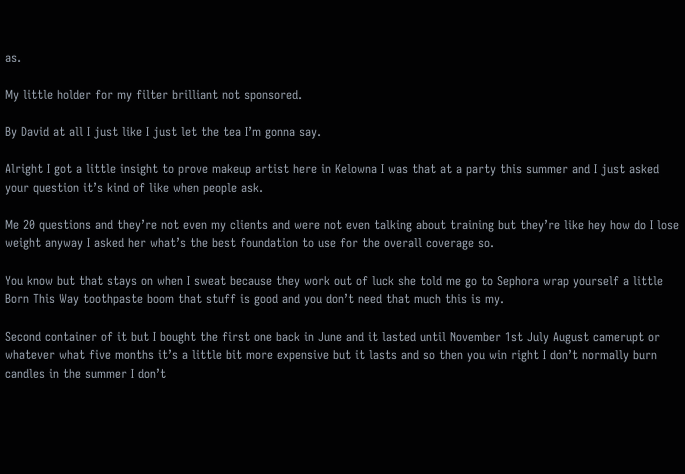as.

My little holder for my filter brilliant not sponsored.

By David at all I just like I just let the tea I’m gonna say.

Alright I got a little insight to prove makeup artist here in Kelowna I was that at a party this summer and I just asked your question it’s kind of like when people ask.

Me 20 questions and they’re not even my clients and were not even talking about training but they’re like hey how do I lose weight anyway I asked her what’s the best foundation to use for the overall coverage so.

You know but that stays on when I sweat because they work out of luck she told me go to Sephora wrap yourself a little Born This Way toothpaste boom that stuff is good and you don’t need that much this is my.

Second container of it but I bought the first one back in June and it lasted until November 1st July August camerupt or whatever what five months it’s a little bit more expensive but it lasts and so then you win right I don’t normally burn candles in the summer I don’t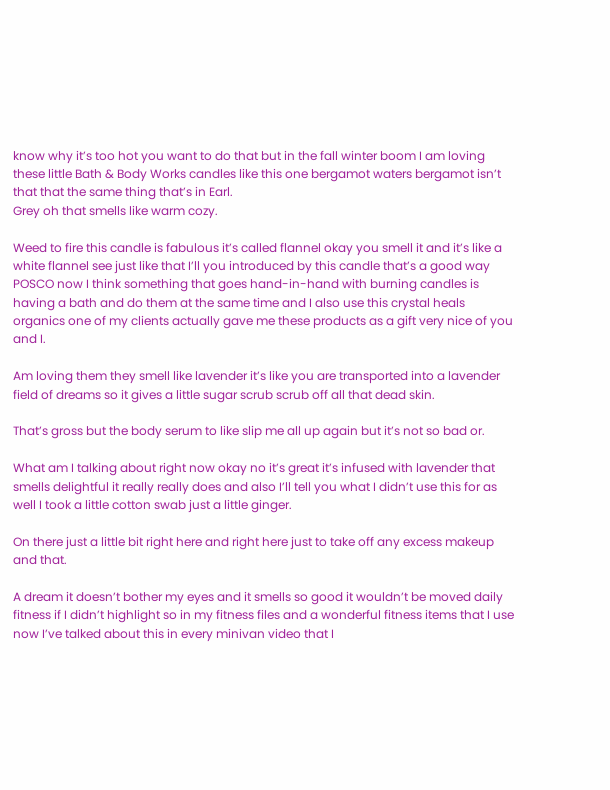know why it’s too hot you want to do that but in the fall winter boom I am loving these little Bath & Body Works candles like this one bergamot waters bergamot isn’t that that the same thing that’s in Earl.
Grey oh that smells like warm cozy.

Weed to fire this candle is fabulous it’s called flannel okay you smell it and it’s like a white flannel see just like that I’ll you introduced by this candle that’s a good way POSCO now I think something that goes hand-in-hand with burning candles is having a bath and do them at the same time and I also use this crystal heals organics one of my clients actually gave me these products as a gift very nice of you and I.

Am loving them they smell like lavender it’s like you are transported into a lavender field of dreams so it gives a little sugar scrub scrub off all that dead skin.

That’s gross but the body serum to like slip me all up again but it’s not so bad or.

What am I talking about right now okay no it’s great it’s infused with lavender that smells delightful it really really does and also I’ll tell you what I didn’t use this for as well I took a little cotton swab just a little ginger.

On there just a little bit right here and right here just to take off any excess makeup and that.

A dream it doesn’t bother my eyes and it smells so good it wouldn’t be moved daily fitness if I didn’t highlight so in my fitness files and a wonderful fitness items that I use now I’ve talked about this in every minivan video that I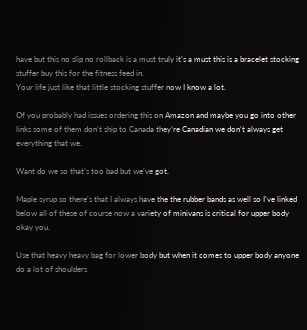have but this no slip no rollback is a must truly it’s a must this is a bracelet stocking stuffer buy this for the fitness feed in.
Your life just like that little stocking stuffer now I know a lot.

Of you probably had issues ordering this on Amazon and maybe you go into other links some of them don’t ship to Canada they’re Canadian we don’t always get everything that we.

Want do we so that’s too bad but we’ve got.

Maple syrup so there’s that I always have the the rubber bands as well so I’ve linked below all of these of course now a variety of minivans is critical for upper body okay you.

Use that heavy heavy bag for lower body but when it comes to upper body anyone do a lot of shoulders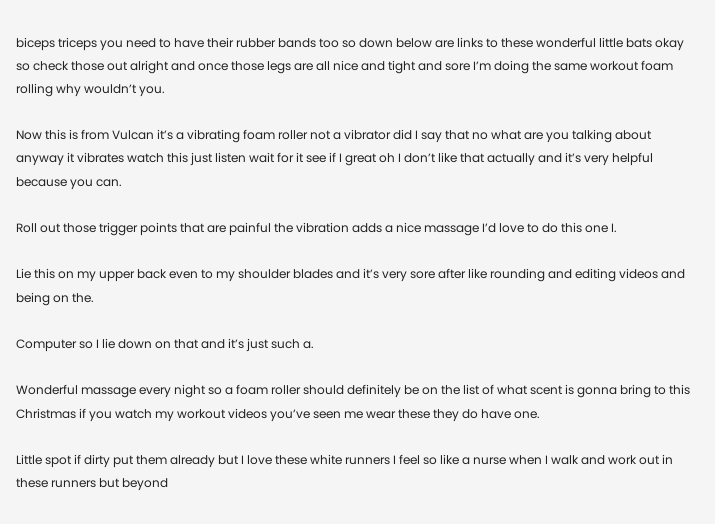biceps triceps you need to have their rubber bands too so down below are links to these wonderful little bats okay so check those out alright and once those legs are all nice and tight and sore I’m doing the same workout foam rolling why wouldn’t you.

Now this is from Vulcan it’s a vibrating foam roller not a vibrator did I say that no what are you talking about anyway it vibrates watch this just listen wait for it see if I great oh I don’t like that actually and it’s very helpful because you can.

Roll out those trigger points that are painful the vibration adds a nice massage I’d love to do this one I.

Lie this on my upper back even to my shoulder blades and it’s very sore after like rounding and editing videos and being on the.

Computer so I lie down on that and it’s just such a.

Wonderful massage every night so a foam roller should definitely be on the list of what scent is gonna bring to this Christmas if you watch my workout videos you’ve seen me wear these they do have one.

Little spot if dirty put them already but I love these white runners I feel so like a nurse when I walk and work out in these runners but beyond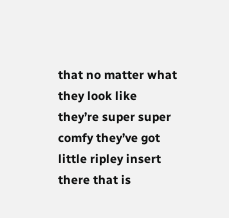that no matter what they look like they’re super super comfy they’ve got little ripley insert there that is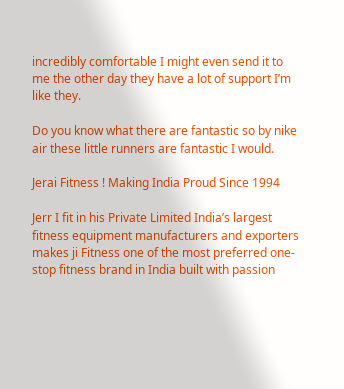incredibly comfortable I might even send it to me the other day they have a lot of support I’m like they.

Do you know what there are fantastic so by nike air these little runners are fantastic I would.

Jerai Fitness ! Making India Proud Since 1994

Jerr I fit in his Private Limited India’s largest fitness equipment manufacturers and exporters makes ji Fitness one of the most preferred one-stop fitness brand in India built with passion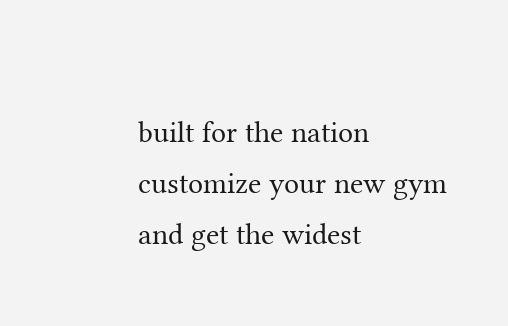built for the nation customize your new gym and get the widest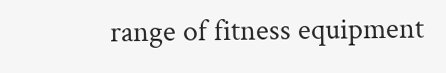range of fitness equipment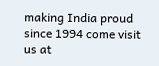making India proud since 1994 come visit us at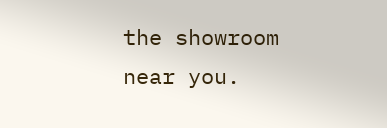the showroom near you.